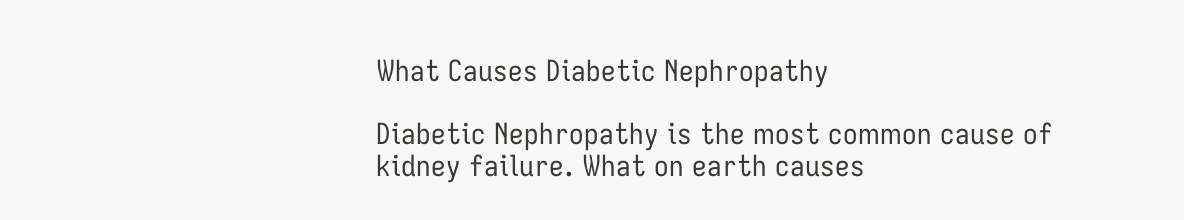What Causes Diabetic Nephropathy

Diabetic Nephropathy is the most common cause of kidney failure. What on earth causes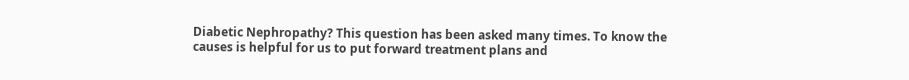Diabetic Nephropathy? This question has been asked many times. To know the causes is helpful for us to put forward treatment plans and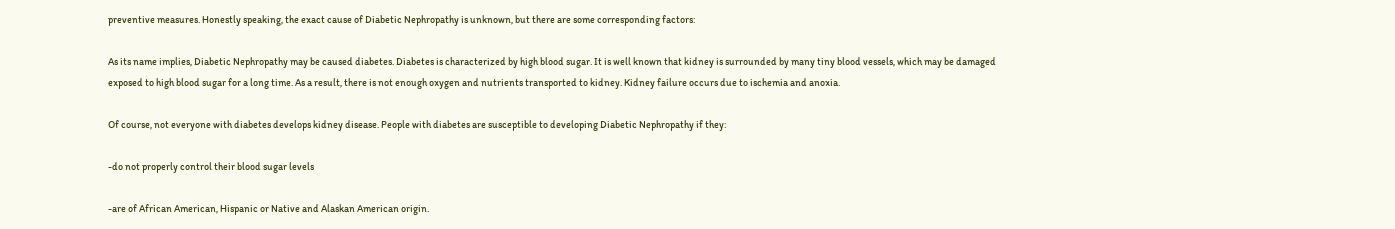preventive measures. Honestly speaking, the exact cause of Diabetic Nephropathy is unknown, but there are some corresponding factors:

As its name implies, Diabetic Nephropathy may be caused diabetes. Diabetes is characterized by high blood sugar. It is well known that kidney is surrounded by many tiny blood vessels, which may be damaged exposed to high blood sugar for a long time. As a result, there is not enough oxygen and nutrients transported to kidney. Kidney failure occurs due to ischemia and anoxia.

Of course, not everyone with diabetes develops kidney disease. People with diabetes are susceptible to developing Diabetic Nephropathy if they:

-do not properly control their blood sugar levels

-are of African American, Hispanic or Native and Alaskan American origin.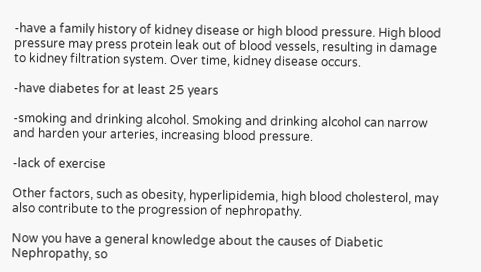-have a family history of kidney disease or high blood pressure. High blood pressure may press protein leak out of blood vessels, resulting in damage to kidney filtration system. Over time, kidney disease occurs.

-have diabetes for at least 25 years

-smoking and drinking alcohol. Smoking and drinking alcohol can narrow and harden your arteries, increasing blood pressure.

-lack of exercise

Other factors, such as obesity, hyperlipidemia, high blood cholesterol, may also contribute to the progression of nephropathy.

Now you have a general knowledge about the causes of Diabetic Nephropathy, so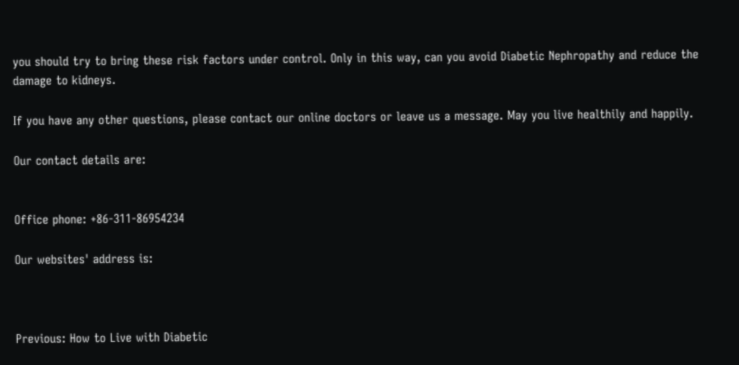you should try to bring these risk factors under control. Only in this way, can you avoid Diabetic Nephropathy and reduce the damage to kidneys.

If you have any other questions, please contact our online doctors or leave us a message. May you live healthily and happily.

Our contact details are:


Office phone: +86-311-86954234

Our websites' address is:



Previous: How to Live with Diabetic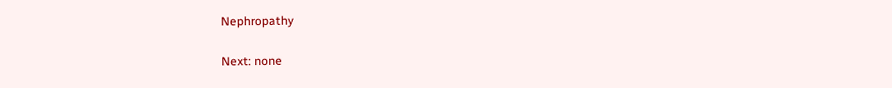Nephropathy

Next: none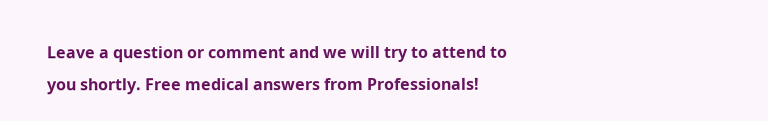Leave a question or comment and we will try to attend to you shortly. Free medical answers from Professionals!